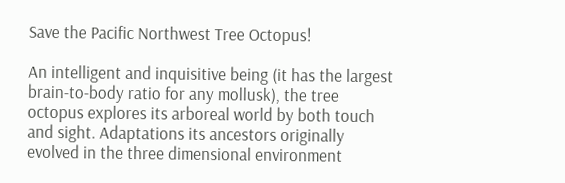Save the Pacific Northwest Tree Octopus!

An intelligent and inquisitive being (it has the largest brain-to-body ratio for any mollusk), the tree octopus explores its arboreal world by both touch and sight. Adaptations its ancestors originally evolved in the three dimensional environment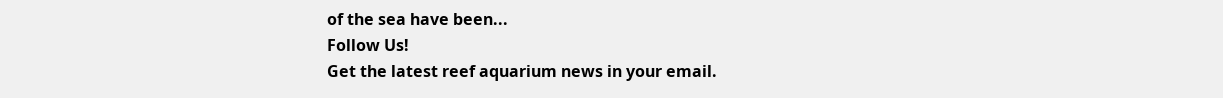of the sea have been...
Follow Us!
Get the latest reef aquarium news in your email.